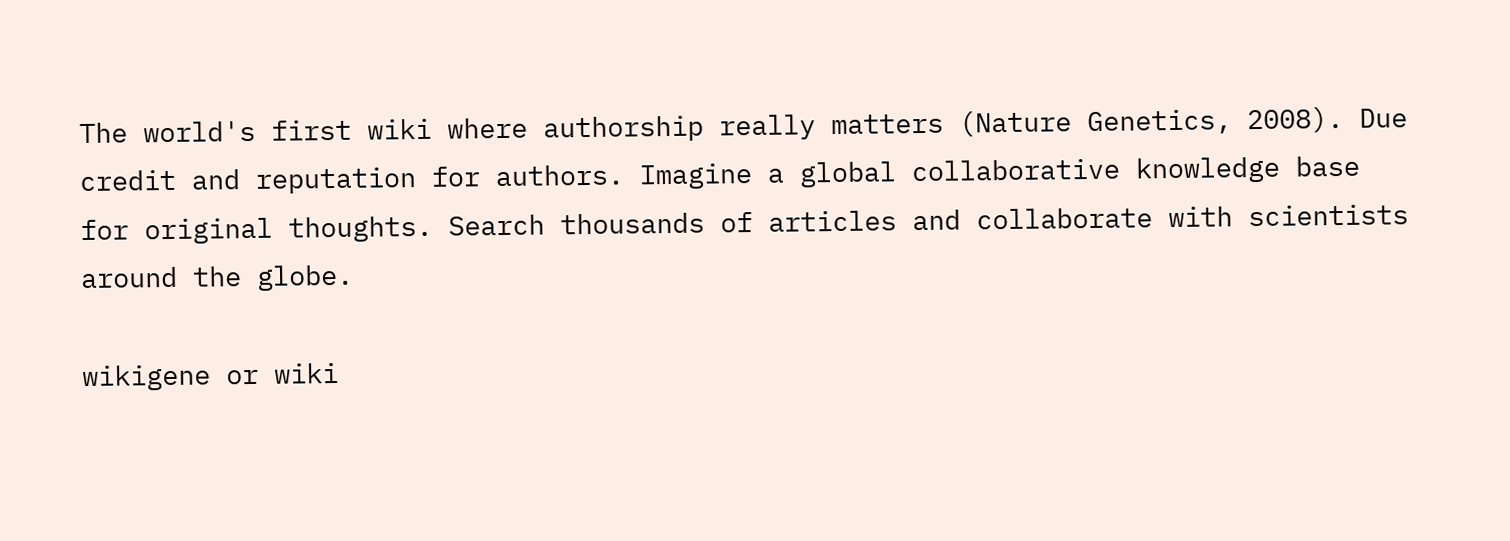The world's first wiki where authorship really matters (Nature Genetics, 2008). Due credit and reputation for authors. Imagine a global collaborative knowledge base for original thoughts. Search thousands of articles and collaborate with scientists around the globe.

wikigene or wiki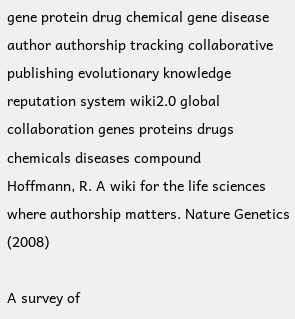gene protein drug chemical gene disease author authorship tracking collaborative publishing evolutionary knowledge reputation system wiki2.0 global collaboration genes proteins drugs chemicals diseases compound
Hoffmann, R. A wiki for the life sciences where authorship matters. Nature Genetics (2008)

A survey of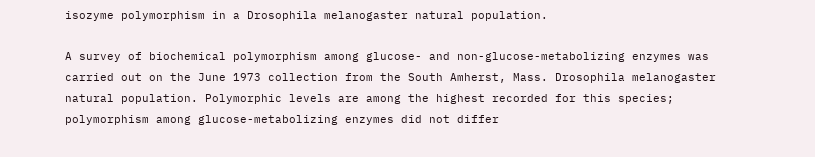isozyme polymorphism in a Drosophila melanogaster natural population.

A survey of biochemical polymorphism among glucose- and non-glucose-metabolizing enzymes was carried out on the June 1973 collection from the South Amherst, Mass. Drosophila melanogaster natural population. Polymorphic levels are among the highest recorded for this species; polymorphism among glucose-metabolizing enzymes did not differ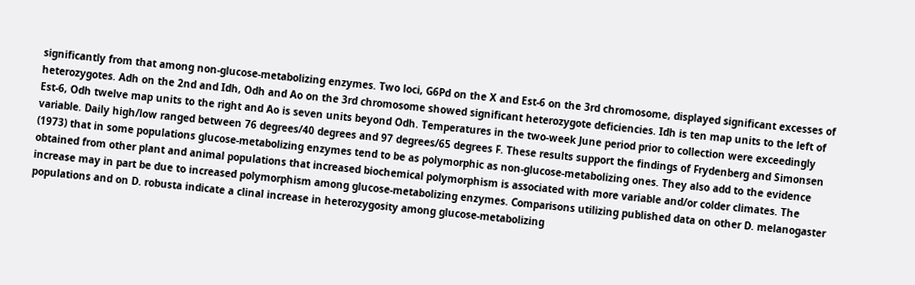significantly from that among non-glucose-metabolizing enzymes. Two loci, G6Pd on the X and Est-6 on the 3rd chromosome, displayed significant excesses of heterozygotes. Adh on the 2nd and Idh, Odh and Ao on the 3rd chromosome showed significant heterozygote deficiencies. Idh is ten map units to the left of Est-6, Odh twelve map units to the right and Ao is seven units beyond Odh. Temperatures in the two-week June period prior to collection were exceedingly variable. Daily high/low ranged between 76 degrees/40 degrees and 97 degrees/65 degrees F. These results support the findings of Frydenberg and Simonsen (1973) that in some populations glucose-metabolizing enzymes tend to be as polymorphic as non-glucose-metabolizing ones. They also add to the evidence obtained from other plant and animal populations that increased biochemical polymorphism is associated with more variable and/or colder climates. The increase may in part be due to increased polymorphism among glucose-metabolizing enzymes. Comparisons utilizing published data on other D. melanogaster populations and on D. robusta indicate a clinal increase in heterozygosity among glucose-metabolizing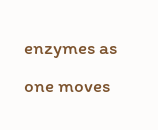enzymes as one moves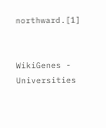northward.[1]


WikiGenes - Universities